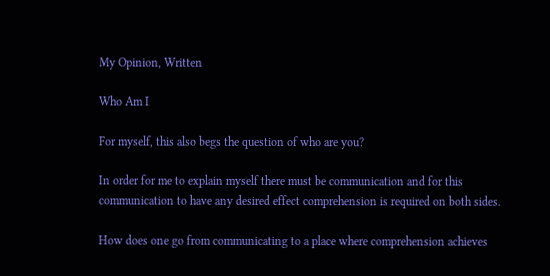My Opinion, Written

Who Am I

For myself, this also begs the question of who are you?

In order for me to explain myself there must be communication and for this communication to have any desired effect comprehension is required on both sides.

How does one go from communicating to a place where comprehension achieves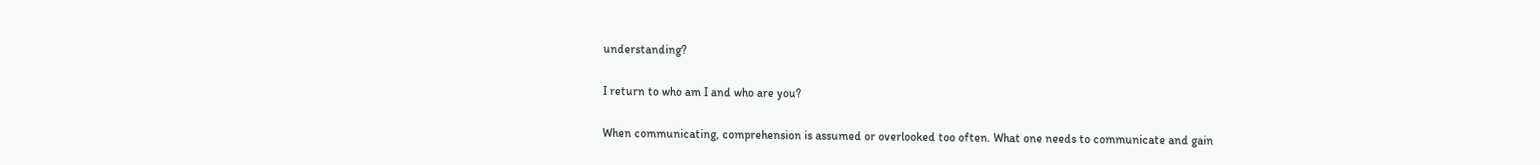understanding?

I return to who am I and who are you?

When communicating, comprehension is assumed or overlooked too often. What one needs to communicate and gain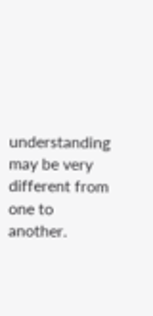understanding may be very different from one to another.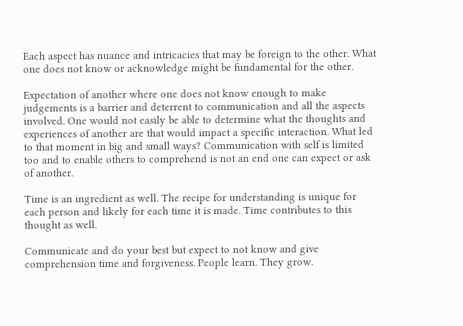Each aspect has nuance and intricacies that may be foreign to the other. What one does not know or acknowledge might be fundamental for the other.

Expectation of another where one does not know enough to make judgements is a barrier and deterrent to communication and all the aspects involved. One would not easily be able to determine what the thoughts and experiences of another are that would impact a specific interaction. What led to that moment in big and small ways? Communication with self is limited too and to enable others to comprehend is not an end one can expect or ask of another.

Time is an ingredient as well. The recipe for understanding is unique for each person and likely for each time it is made. Time contributes to this thought as well.

Communicate and do your best but expect to not know and give comprehension time and forgiveness. People learn. They grow.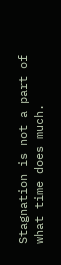Stagnation is not a part of what time does much.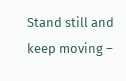Stand still and keep moving –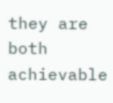they are both achievable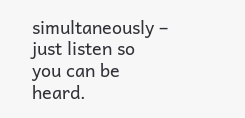simultaneously – just listen so you can be heard.